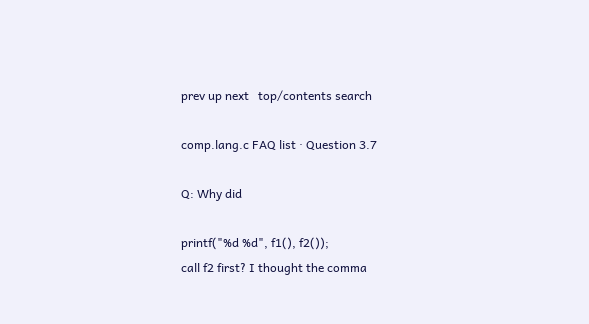prev up next   top/contents search

comp.lang.c FAQ list · Question 3.7

Q: Why did

printf("%d %d", f1(), f2());
call f2 first? I thought the comma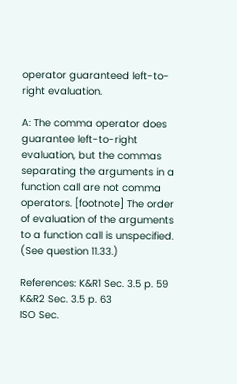operator guaranteed left-to-right evaluation.

A: The comma operator does guarantee left-to-right evaluation, but the commas separating the arguments in a function call are not comma operators. [footnote] The order of evaluation of the arguments to a function call is unspecified. (See question 11.33.)

References: K&R1 Sec. 3.5 p. 59
K&R2 Sec. 3.5 p. 63
ISO Sec.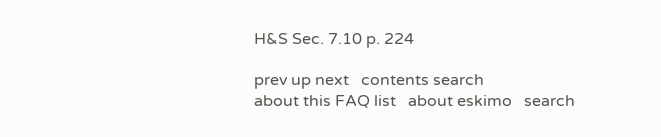H&S Sec. 7.10 p. 224

prev up next   contents search
about this FAQ list   about eskimo   search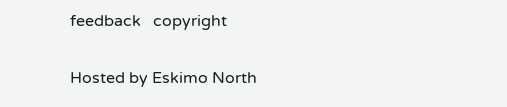feedback   copyright

Hosted by Eskimo North